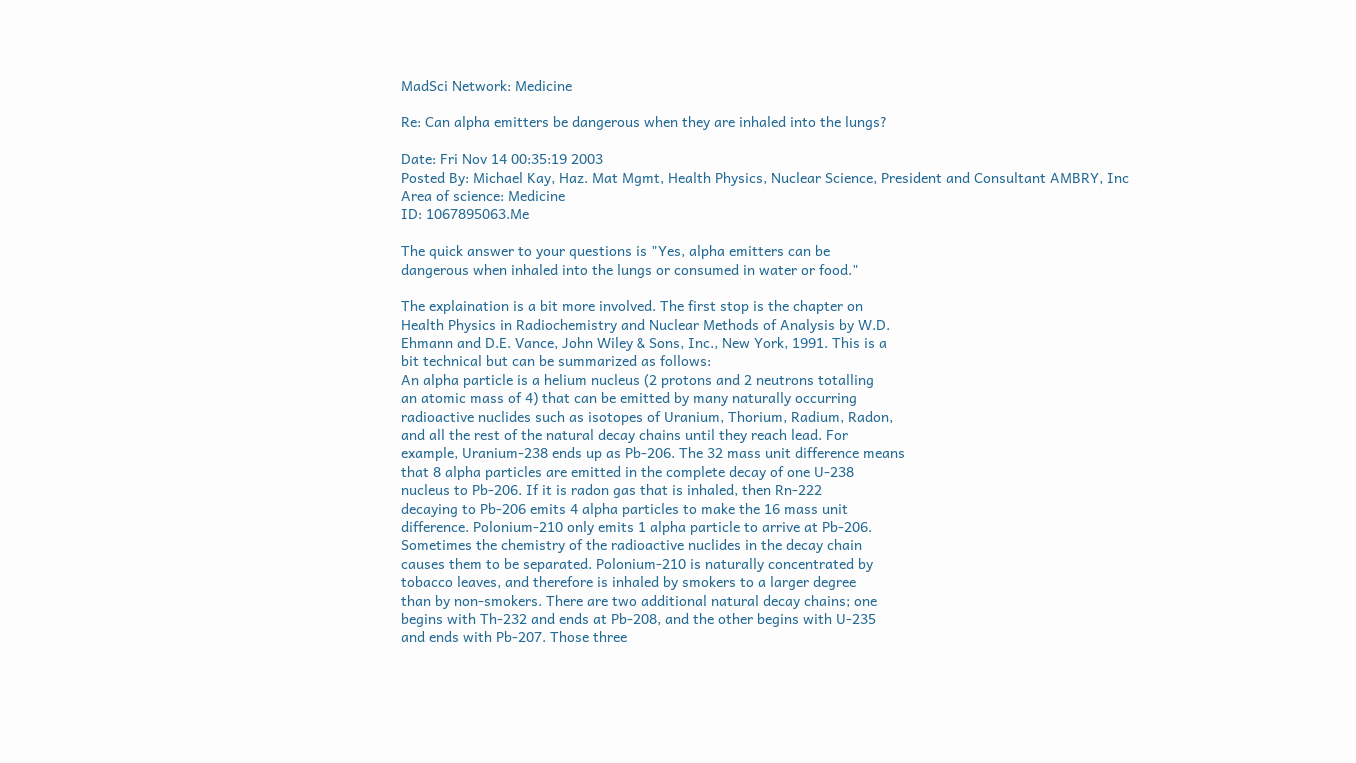MadSci Network: Medicine

Re: Can alpha emitters be dangerous when they are inhaled into the lungs?

Date: Fri Nov 14 00:35:19 2003
Posted By: Michael Kay, Haz. Mat Mgmt, Health Physics, Nuclear Science, President and Consultant AMBRY, Inc
Area of science: Medicine
ID: 1067895063.Me

The quick answer to your questions is "Yes, alpha emitters can be
dangerous when inhaled into the lungs or consumed in water or food."

The explaination is a bit more involved. The first stop is the chapter on
Health Physics in Radiochemistry and Nuclear Methods of Analysis by W.D.
Ehmann and D.E. Vance, John Wiley & Sons, Inc., New York, 1991. This is a
bit technical but can be summarized as follows:
An alpha particle is a helium nucleus (2 protons and 2 neutrons totalling
an atomic mass of 4) that can be emitted by many naturally occurring
radioactive nuclides such as isotopes of Uranium, Thorium, Radium, Radon,
and all the rest of the natural decay chains until they reach lead. For
example, Uranium-238 ends up as Pb-206. The 32 mass unit difference means
that 8 alpha particles are emitted in the complete decay of one U-238
nucleus to Pb-206. If it is radon gas that is inhaled, then Rn-222
decaying to Pb-206 emits 4 alpha particles to make the 16 mass unit
difference. Polonium-210 only emits 1 alpha particle to arrive at Pb-206.
Sometimes the chemistry of the radioactive nuclides in the decay chain
causes them to be separated. Polonium-210 is naturally concentrated by
tobacco leaves, and therefore is inhaled by smokers to a larger degree
than by non-smokers. There are two additional natural decay chains; one
begins with Th-232 and ends at Pb-208, and the other begins with U-235
and ends with Pb-207. Those three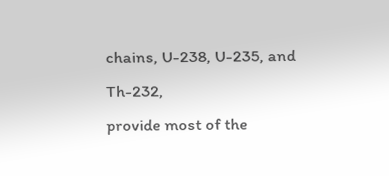chains, U-238, U-235, and Th-232,
provide most of the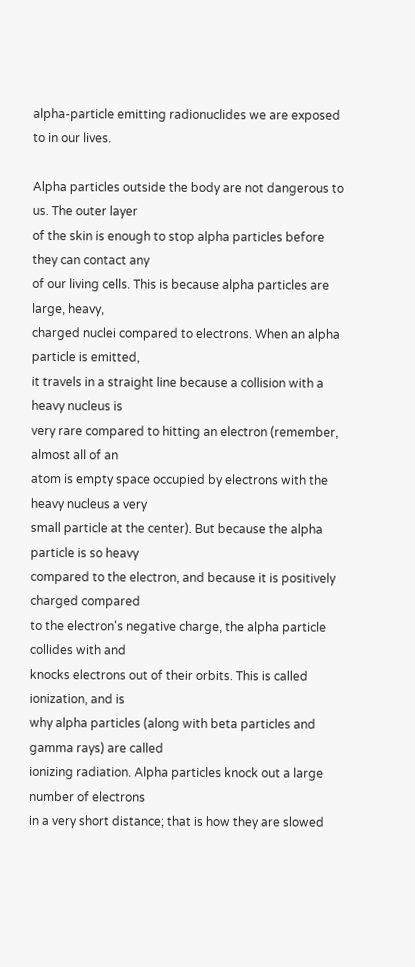alpha-particle emitting radionuclides we are exposed
to in our lives.

Alpha particles outside the body are not dangerous to us. The outer layer
of the skin is enough to stop alpha particles before they can contact any
of our living cells. This is because alpha particles are large, heavy,
charged nuclei compared to electrons. When an alpha particle is emitted,
it travels in a straight line because a collision with a heavy nucleus is
very rare compared to hitting an electron (remember, almost all of an
atom is empty space occupied by electrons with the heavy nucleus a very
small particle at the center). But because the alpha particle is so heavy
compared to the electron, and because it is positively charged compared
to the electron's negative charge, the alpha particle collides with and
knocks electrons out of their orbits. This is called ionization, and is
why alpha particles (along with beta particles and gamma rays) are called
ionizing radiation. Alpha particles knock out a large number of electrons
in a very short distance; that is how they are slowed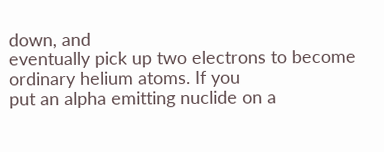down, and
eventually pick up two electrons to become ordinary helium atoms. If you
put an alpha emitting nuclide on a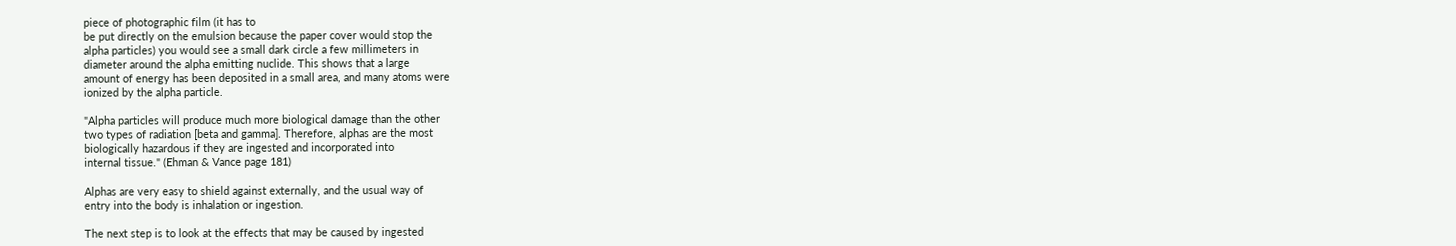piece of photographic film (it has to
be put directly on the emulsion because the paper cover would stop the
alpha particles) you would see a small dark circle a few millimeters in
diameter around the alpha emitting nuclide. This shows that a large
amount of energy has been deposited in a small area, and many atoms were
ionized by the alpha particle.

"Alpha particles will produce much more biological damage than the other
two types of radiation [beta and gamma]. Therefore, alphas are the most
biologically hazardous if they are ingested and incorporated into
internal tissue." (Ehman & Vance page 181)

Alphas are very easy to shield against externally, and the usual way of
entry into the body is inhalation or ingestion.

The next step is to look at the effects that may be caused by ingested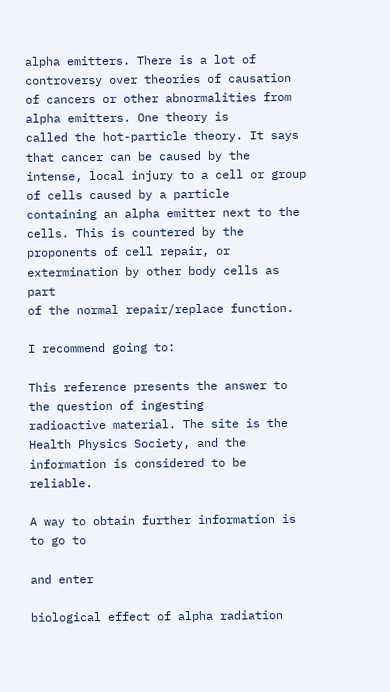alpha emitters. There is a lot of controversy over theories of causation
of cancers or other abnormalities from alpha emitters. One theory is
called the hot-particle theory. It says that cancer can be caused by the
intense, local injury to a cell or group of cells caused by a particle
containing an alpha emitter next to the cells. This is countered by the
proponents of cell repair, or extermination by other body cells as part
of the normal repair/replace function.

I recommend going to:

This reference presents the answer to the question of ingesting
radioactive material. The site is the Health Physics Society, and the
information is considered to be reliable.

A way to obtain further information is to go to

and enter

biological effect of alpha radiation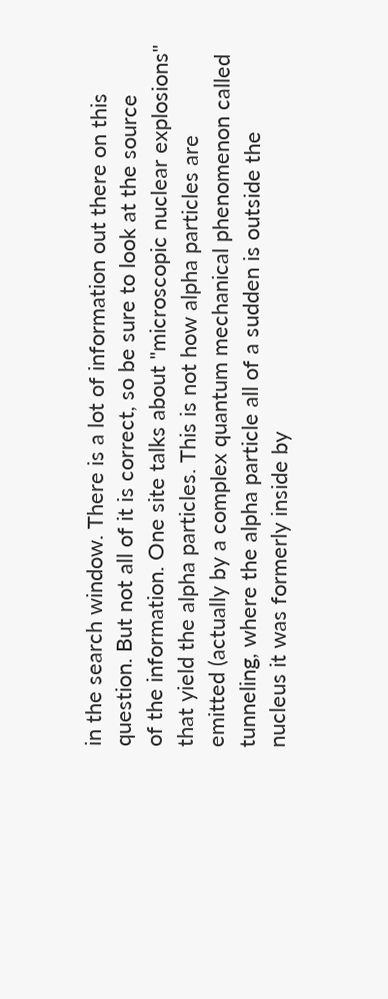in the search window. There is a lot of information out there on this
question. But not all of it is correct, so be sure to look at the source
of the information. One site talks about "microscopic nuclear explosions"
that yield the alpha particles. This is not how alpha particles are
emitted (actually by a complex quantum mechanical phenomenon called
tunneling, where the alpha particle all of a sudden is outside the
nucleus it was formerly inside by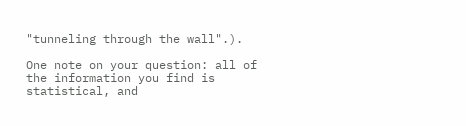"tunneling through the wall".).

One note on your question: all of the information you find is
statistical, and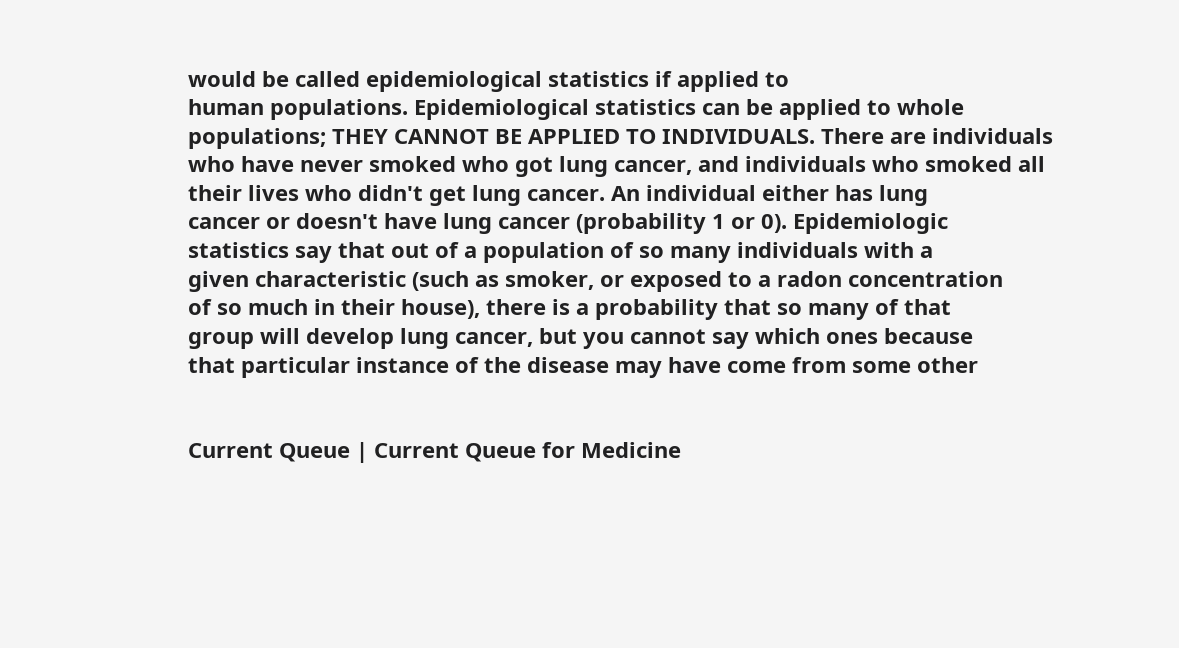would be called epidemiological statistics if applied to
human populations. Epidemiological statistics can be applied to whole
populations; THEY CANNOT BE APPLIED TO INDIVIDUALS. There are individuals
who have never smoked who got lung cancer, and individuals who smoked all
their lives who didn't get lung cancer. An individual either has lung
cancer or doesn't have lung cancer (probability 1 or 0). Epidemiologic
statistics say that out of a population of so many individuals with a
given characteristic (such as smoker, or exposed to a radon concentration
of so much in their house), there is a probability that so many of that
group will develop lung cancer, but you cannot say which ones because
that particular instance of the disease may have come from some other


Current Queue | Current Queue for Medicine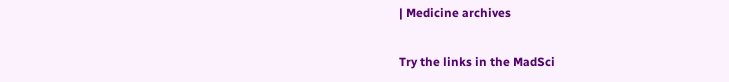| Medicine archives

Try the links in the MadSci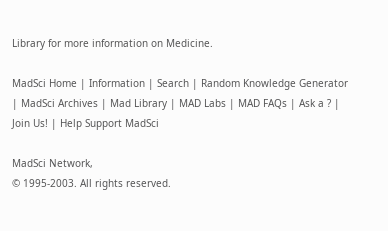Library for more information on Medicine.

MadSci Home | Information | Search | Random Knowledge Generator | MadSci Archives | Mad Library | MAD Labs | MAD FAQs | Ask a ? | Join Us! | Help Support MadSci

MadSci Network,
© 1995-2003. All rights reserved.